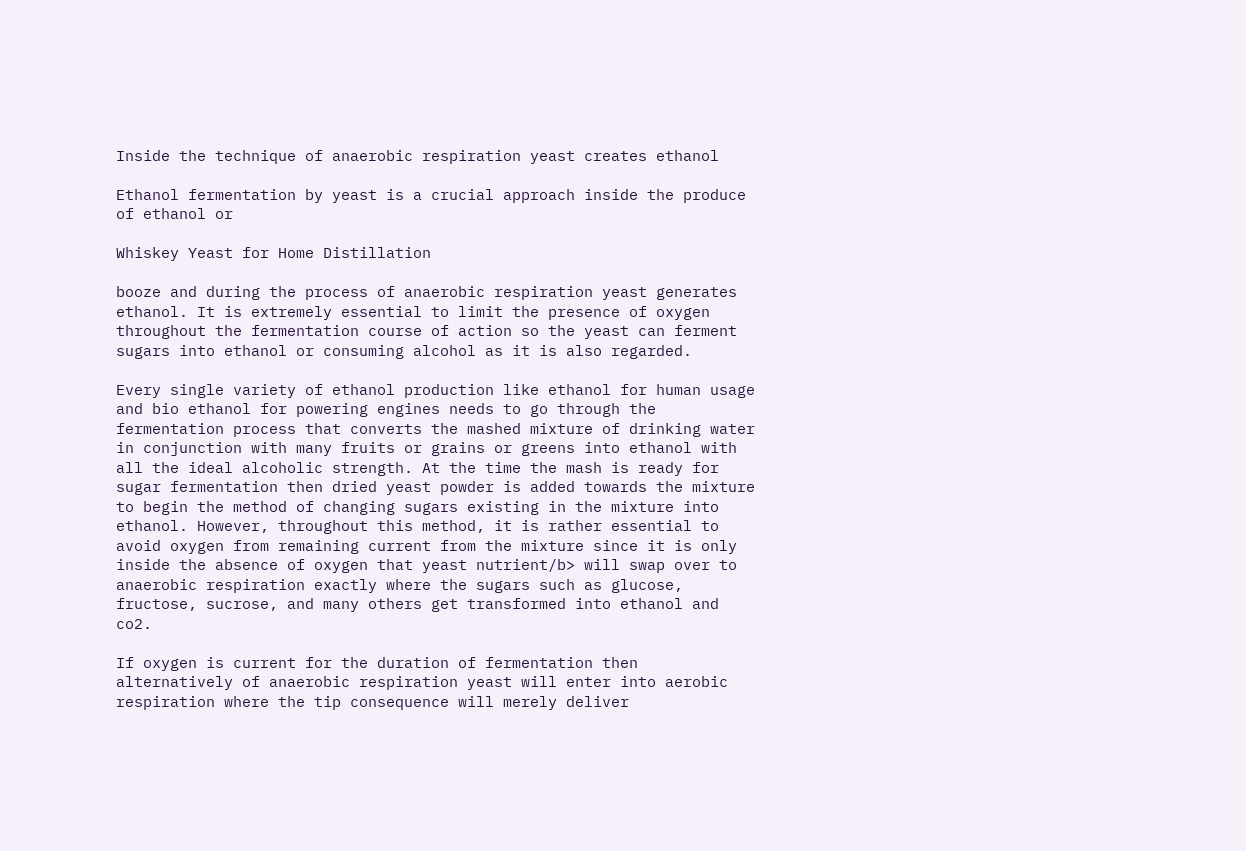Inside the technique of anaerobic respiration yeast creates ethanol

Ethanol fermentation by yeast is a crucial approach inside the produce of ethanol or

Whiskey Yeast for Home Distillation

booze and during the process of anaerobic respiration yeast generates ethanol. It is extremely essential to limit the presence of oxygen throughout the fermentation course of action so the yeast can ferment sugars into ethanol or consuming alcohol as it is also regarded.

Every single variety of ethanol production like ethanol for human usage and bio ethanol for powering engines needs to go through the fermentation process that converts the mashed mixture of drinking water in conjunction with many fruits or grains or greens into ethanol with all the ideal alcoholic strength. At the time the mash is ready for sugar fermentation then dried yeast powder is added towards the mixture to begin the method of changing sugars existing in the mixture into ethanol. However, throughout this method, it is rather essential to avoid oxygen from remaining current from the mixture since it is only inside the absence of oxygen that yeast nutrient/b> will swap over to anaerobic respiration exactly where the sugars such as glucose, fructose, sucrose, and many others get transformed into ethanol and co2.

If oxygen is current for the duration of fermentation then alternatively of anaerobic respiration yeast will enter into aerobic respiration where the tip consequence will merely deliver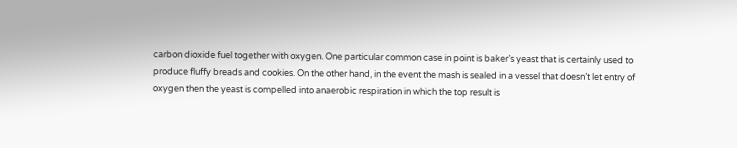carbon dioxide fuel together with oxygen. One particular common case in point is baker’s yeast that is certainly used to produce fluffy breads and cookies. On the other hand, in the event the mash is sealed in a vessel that doesn’t let entry of oxygen then the yeast is compelled into anaerobic respiration in which the top result is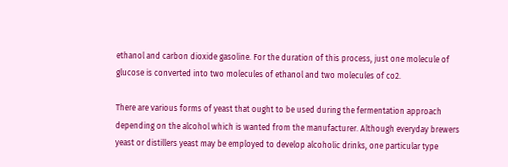ethanol and carbon dioxide gasoline. For the duration of this process, just one molecule of glucose is converted into two molecules of ethanol and two molecules of co2.

There are various forms of yeast that ought to be used during the fermentation approach depending on the alcohol which is wanted from the manufacturer. Although everyday brewers yeast or distillers yeast may be employed to develop alcoholic drinks, one particular type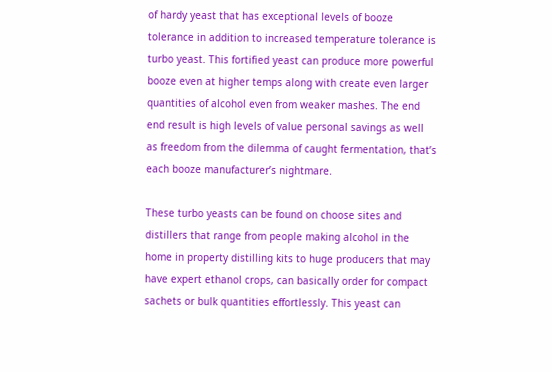of hardy yeast that has exceptional levels of booze tolerance in addition to increased temperature tolerance is turbo yeast. This fortified yeast can produce more powerful booze even at higher temps along with create even larger quantities of alcohol even from weaker mashes. The end end result is high levels of value personal savings as well as freedom from the dilemma of caught fermentation, that’s each booze manufacturer’s nightmare.

These turbo yeasts can be found on choose sites and distillers that range from people making alcohol in the home in property distilling kits to huge producers that may have expert ethanol crops, can basically order for compact sachets or bulk quantities effortlessly. This yeast can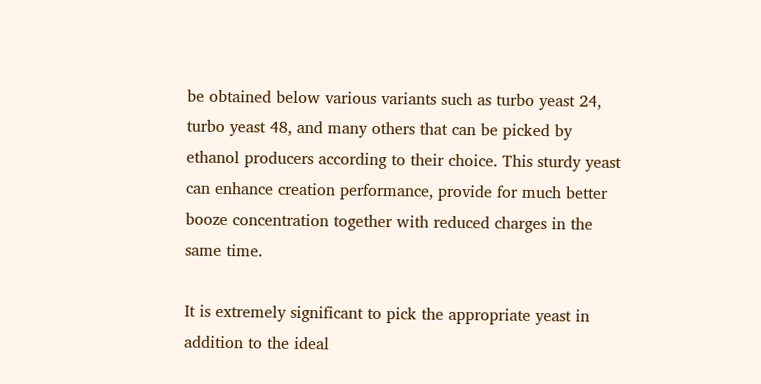be obtained below various variants such as turbo yeast 24, turbo yeast 48, and many others that can be picked by ethanol producers according to their choice. This sturdy yeast can enhance creation performance, provide for much better booze concentration together with reduced charges in the same time.

It is extremely significant to pick the appropriate yeast in addition to the ideal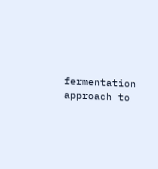fermentation approach to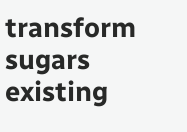transform sugars existing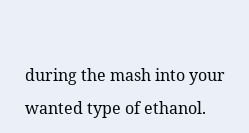during the mash into your wanted type of ethanol.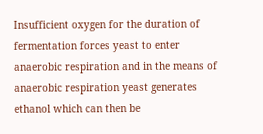Insufficient oxygen for the duration of fermentation forces yeast to enter anaerobic respiration and in the means of anaerobic respiration yeast generates ethanol which can then be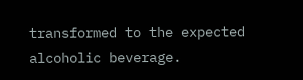transformed to the expected alcoholic beverage.